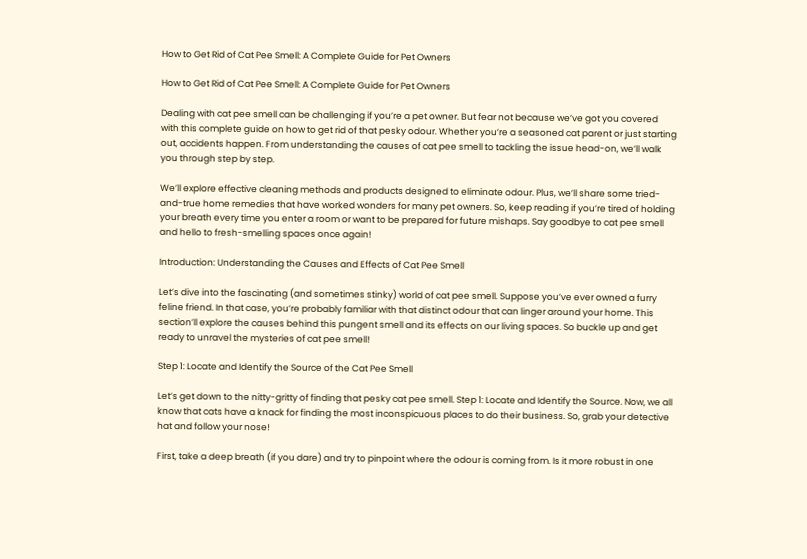How to Get Rid of Cat Pee Smell: A Complete Guide for Pet Owners

How to Get Rid of Cat Pee Smell: A Complete Guide for Pet Owners

Dealing with cat pee smell can be challenging if you’re a pet owner. But fear not because we’ve got you covered with this complete guide on how to get rid of that pesky odour. Whether you’re a seasoned cat parent or just starting out, accidents happen. From understanding the causes of cat pee smell to tackling the issue head-on, we’ll walk you through step by step.

We’ll explore effective cleaning methods and products designed to eliminate odour. Plus, we’ll share some tried-and-true home remedies that have worked wonders for many pet owners. So, keep reading if you’re tired of holding your breath every time you enter a room or want to be prepared for future mishaps. Say goodbye to cat pee smell and hello to fresh-smelling spaces once again!

Introduction: Understanding the Causes and Effects of Cat Pee Smell

Let’s dive into the fascinating (and sometimes stinky) world of cat pee smell. Suppose you’ve ever owned a furry feline friend. In that case, you’re probably familiar with that distinct odour that can linger around your home. This section’ll explore the causes behind this pungent smell and its effects on our living spaces. So buckle up and get ready to unravel the mysteries of cat pee smell!

Step 1: Locate and Identify the Source of the Cat Pee Smell

Let’s get down to the nitty-gritty of finding that pesky cat pee smell. Step 1: Locate and Identify the Source. Now, we all know that cats have a knack for finding the most inconspicuous places to do their business. So, grab your detective hat and follow your nose!

First, take a deep breath (if you dare) and try to pinpoint where the odour is coming from. Is it more robust in one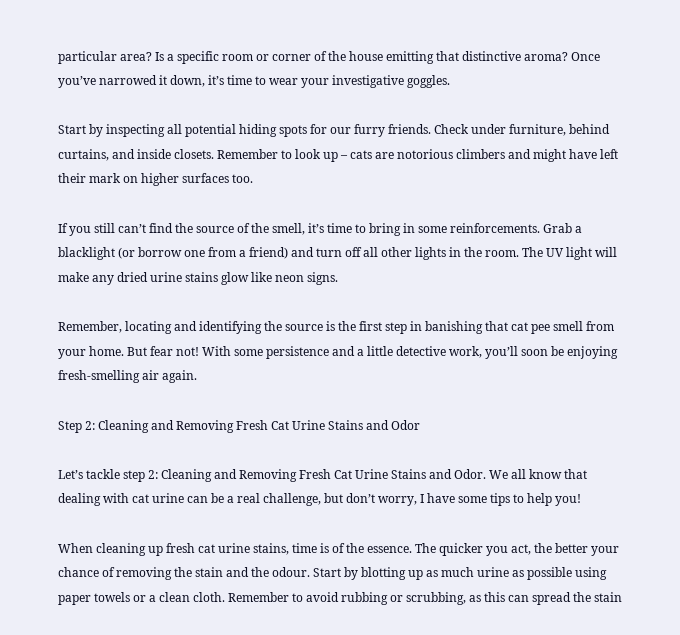particular area? Is a specific room or corner of the house emitting that distinctive aroma? Once you’ve narrowed it down, it’s time to wear your investigative goggles.

Start by inspecting all potential hiding spots for our furry friends. Check under furniture, behind curtains, and inside closets. Remember to look up – cats are notorious climbers and might have left their mark on higher surfaces too.

If you still can’t find the source of the smell, it’s time to bring in some reinforcements. Grab a blacklight (or borrow one from a friend) and turn off all other lights in the room. The UV light will make any dried urine stains glow like neon signs.

Remember, locating and identifying the source is the first step in banishing that cat pee smell from your home. But fear not! With some persistence and a little detective work, you’ll soon be enjoying fresh-smelling air again.

Step 2: Cleaning and Removing Fresh Cat Urine Stains and Odor

Let’s tackle step 2: Cleaning and Removing Fresh Cat Urine Stains and Odor. We all know that dealing with cat urine can be a real challenge, but don’t worry, I have some tips to help you!

When cleaning up fresh cat urine stains, time is of the essence. The quicker you act, the better your chance of removing the stain and the odour. Start by blotting up as much urine as possible using paper towels or a clean cloth. Remember to avoid rubbing or scrubbing, as this can spread the stain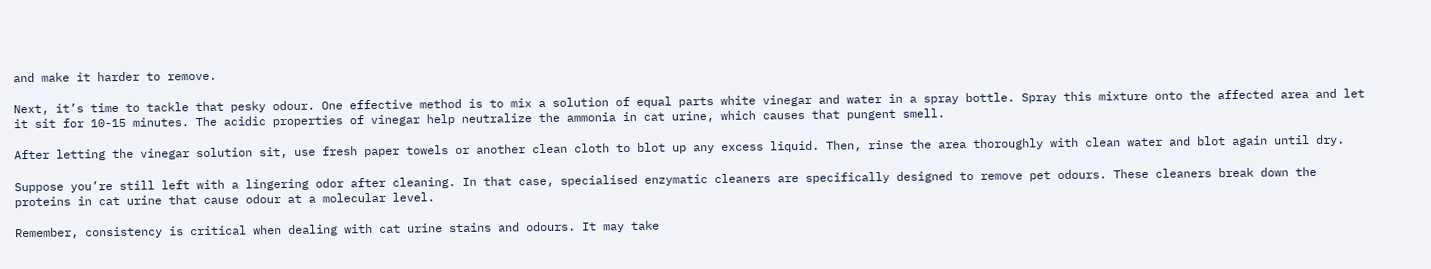and make it harder to remove.

Next, it’s time to tackle that pesky odour. One effective method is to mix a solution of equal parts white vinegar and water in a spray bottle. Spray this mixture onto the affected area and let it sit for 10-15 minutes. The acidic properties of vinegar help neutralize the ammonia in cat urine, which causes that pungent smell.

After letting the vinegar solution sit, use fresh paper towels or another clean cloth to blot up any excess liquid. Then, rinse the area thoroughly with clean water and blot again until dry.

Suppose you’re still left with a lingering odor after cleaning. In that case, specialised enzymatic cleaners are specifically designed to remove pet odours. These cleaners break down the proteins in cat urine that cause odour at a molecular level.

Remember, consistency is critical when dealing with cat urine stains and odours. It may take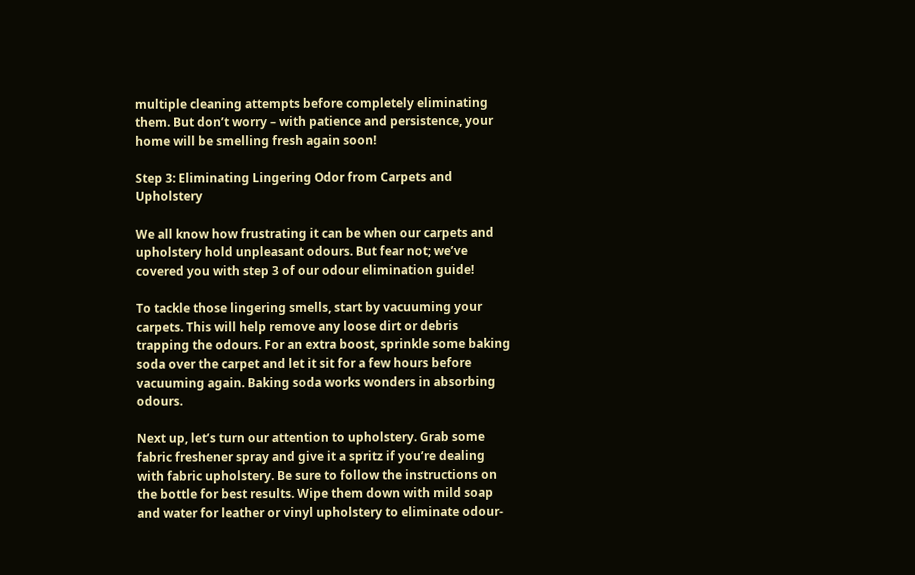multiple cleaning attempts before completely eliminating them. But don’t worry – with patience and persistence, your home will be smelling fresh again soon!

Step 3: Eliminating Lingering Odor from Carpets and Upholstery

We all know how frustrating it can be when our carpets and upholstery hold unpleasant odours. But fear not; we’ve covered you with step 3 of our odour elimination guide!

To tackle those lingering smells, start by vacuuming your carpets. This will help remove any loose dirt or debris trapping the odours. For an extra boost, sprinkle some baking soda over the carpet and let it sit for a few hours before vacuuming again. Baking soda works wonders in absorbing odours.

Next up, let’s turn our attention to upholstery. Grab some fabric freshener spray and give it a spritz if you’re dealing with fabric upholstery. Be sure to follow the instructions on the bottle for best results. Wipe them down with mild soap and water for leather or vinyl upholstery to eliminate odour-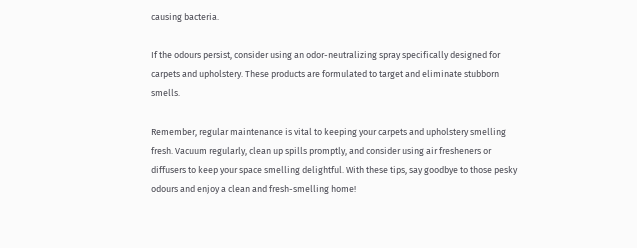causing bacteria.

If the odours persist, consider using an odor-neutralizing spray specifically designed for carpets and upholstery. These products are formulated to target and eliminate stubborn smells.

Remember, regular maintenance is vital to keeping your carpets and upholstery smelling fresh. Vacuum regularly, clean up spills promptly, and consider using air fresheners or diffusers to keep your space smelling delightful. With these tips, say goodbye to those pesky odours and enjoy a clean and fresh-smelling home!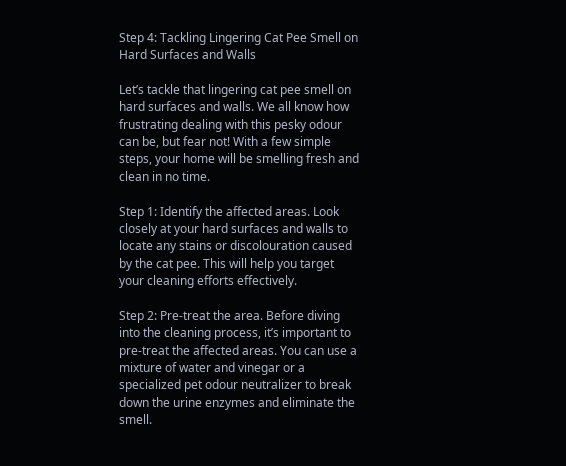Step 4: Tackling Lingering Cat Pee Smell on Hard Surfaces and Walls

Let’s tackle that lingering cat pee smell on hard surfaces and walls. We all know how frustrating dealing with this pesky odour can be, but fear not! With a few simple steps, your home will be smelling fresh and clean in no time.

Step 1: Identify the affected areas. Look closely at your hard surfaces and walls to locate any stains or discolouration caused by the cat pee. This will help you target your cleaning efforts effectively.

Step 2: Pre-treat the area. Before diving into the cleaning process, it’s important to pre-treat the affected areas. You can use a mixture of water and vinegar or a specialized pet odour neutralizer to break down the urine enzymes and eliminate the smell.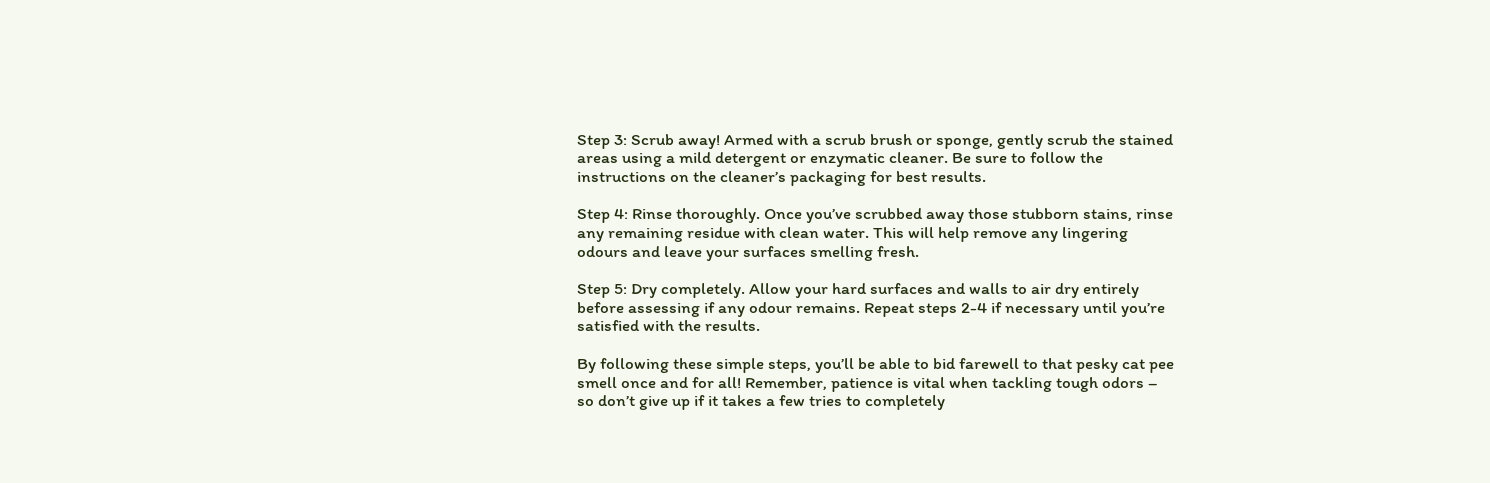Step 3: Scrub away! Armed with a scrub brush or sponge, gently scrub the stained areas using a mild detergent or enzymatic cleaner. Be sure to follow the instructions on the cleaner’s packaging for best results.

Step 4: Rinse thoroughly. Once you’ve scrubbed away those stubborn stains, rinse any remaining residue with clean water. This will help remove any lingering odours and leave your surfaces smelling fresh.

Step 5: Dry completely. Allow your hard surfaces and walls to air dry entirely before assessing if any odour remains. Repeat steps 2-4 if necessary until you’re satisfied with the results.

By following these simple steps, you’ll be able to bid farewell to that pesky cat pee smell once and for all! Remember, patience is vital when tackling tough odors – so don’t give up if it takes a few tries to completely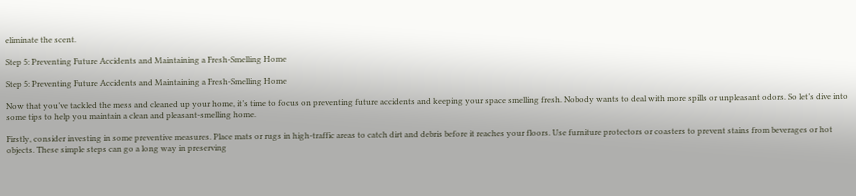eliminate the scent.

Step 5: Preventing Future Accidents and Maintaining a Fresh-Smelling Home

Step 5: Preventing Future Accidents and Maintaining a Fresh-Smelling Home

Now that you’ve tackled the mess and cleaned up your home, it’s time to focus on preventing future accidents and keeping your space smelling fresh. Nobody wants to deal with more spills or unpleasant odors. So let’s dive into some tips to help you maintain a clean and pleasant-smelling home.

Firstly, consider investing in some preventive measures. Place mats or rugs in high-traffic areas to catch dirt and debris before it reaches your floors. Use furniture protectors or coasters to prevent stains from beverages or hot objects. These simple steps can go a long way in preserving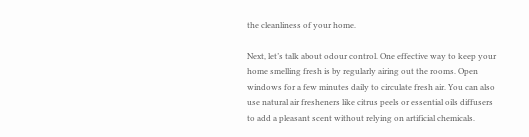the cleanliness of your home.

Next, let’s talk about odour control. One effective way to keep your home smelling fresh is by regularly airing out the rooms. Open windows for a few minutes daily to circulate fresh air. You can also use natural air fresheners like citrus peels or essential oils diffusers to add a pleasant scent without relying on artificial chemicals.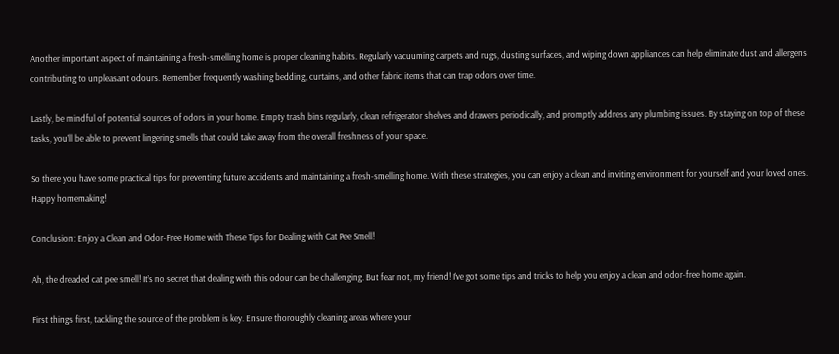Another important aspect of maintaining a fresh-smelling home is proper cleaning habits. Regularly vacuuming carpets and rugs, dusting surfaces, and wiping down appliances can help eliminate dust and allergens contributing to unpleasant odours. Remember frequently washing bedding, curtains, and other fabric items that can trap odors over time.

Lastly, be mindful of potential sources of odors in your home. Empty trash bins regularly, clean refrigerator shelves and drawers periodically, and promptly address any plumbing issues. By staying on top of these tasks, you’ll be able to prevent lingering smells that could take away from the overall freshness of your space.

So there you have some practical tips for preventing future accidents and maintaining a fresh-smelling home. With these strategies, you can enjoy a clean and inviting environment for yourself and your loved ones. Happy homemaking!

Conclusion: Enjoy a Clean and Odor-Free Home with These Tips for Dealing with Cat Pee Smell!

Ah, the dreaded cat pee smell! It’s no secret that dealing with this odour can be challenging. But fear not, my friend! I’ve got some tips and tricks to help you enjoy a clean and odor-free home again.

First things first, tackling the source of the problem is key. Ensure thoroughly cleaning areas where your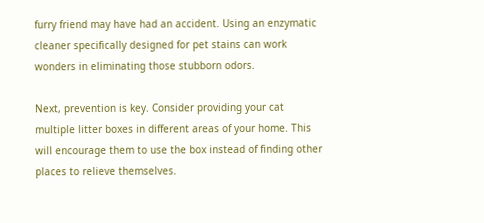furry friend may have had an accident. Using an enzymatic cleaner specifically designed for pet stains can work wonders in eliminating those stubborn odors.

Next, prevention is key. Consider providing your cat multiple litter boxes in different areas of your home. This will encourage them to use the box instead of finding other places to relieve themselves.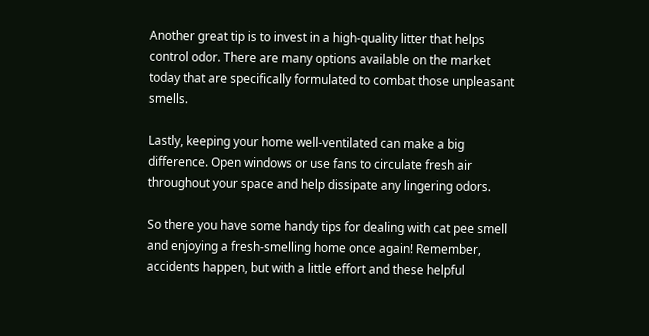Another great tip is to invest in a high-quality litter that helps control odor. There are many options available on the market today that are specifically formulated to combat those unpleasant smells.

Lastly, keeping your home well-ventilated can make a big difference. Open windows or use fans to circulate fresh air throughout your space and help dissipate any lingering odors.

So there you have some handy tips for dealing with cat pee smell and enjoying a fresh-smelling home once again! Remember, accidents happen, but with a little effort and these helpful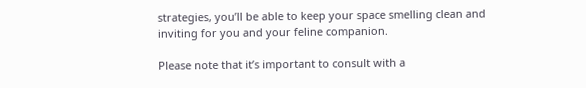strategies, you’ll be able to keep your space smelling clean and inviting for you and your feline companion.

Please note that it’s important to consult with a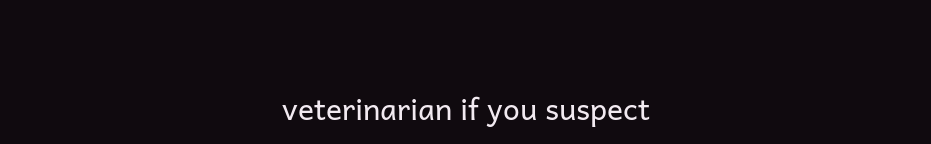veterinarian if you suspect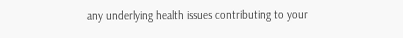any underlying health issues contributing to your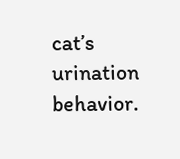cat’s urination behavior.